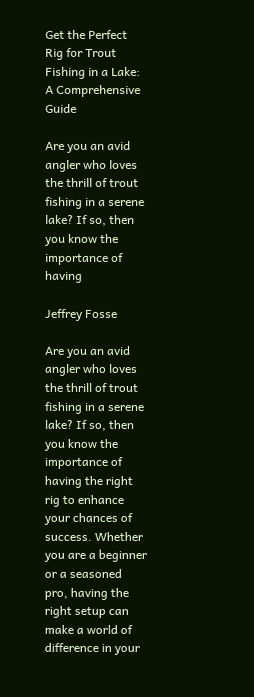Get the Perfect Rig for Trout Fishing in a Lake: A Comprehensive Guide

Are you an avid angler who loves the thrill of trout fishing in a serene lake? If so, then you know the importance of having

Jeffrey Fosse

Are you an avid angler who loves the thrill of trout fishing in a serene lake? If so, then you know the importance of having the right rig to enhance your chances of success. Whether you are a beginner or a seasoned pro, having the right setup can make a world of difference in your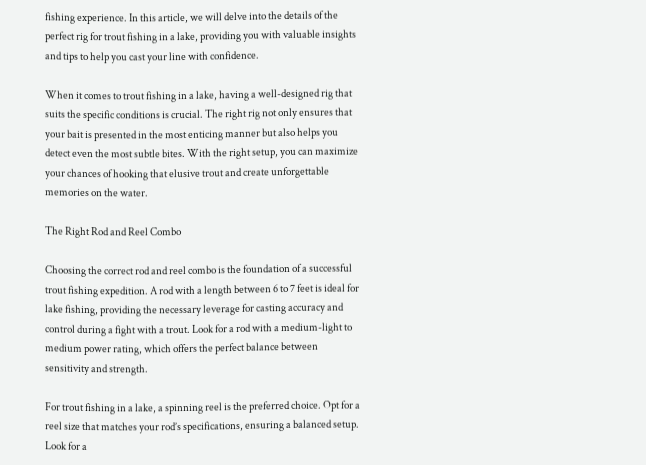fishing experience. In this article, we will delve into the details of the perfect rig for trout fishing in a lake, providing you with valuable insights and tips to help you cast your line with confidence.

When it comes to trout fishing in a lake, having a well-designed rig that suits the specific conditions is crucial. The right rig not only ensures that your bait is presented in the most enticing manner but also helps you detect even the most subtle bites. With the right setup, you can maximize your chances of hooking that elusive trout and create unforgettable memories on the water.

The Right Rod and Reel Combo

Choosing the correct rod and reel combo is the foundation of a successful trout fishing expedition. A rod with a length between 6 to 7 feet is ideal for lake fishing, providing the necessary leverage for casting accuracy and control during a fight with a trout. Look for a rod with a medium-light to medium power rating, which offers the perfect balance between sensitivity and strength.

For trout fishing in a lake, a spinning reel is the preferred choice. Opt for a reel size that matches your rod’s specifications, ensuring a balanced setup. Look for a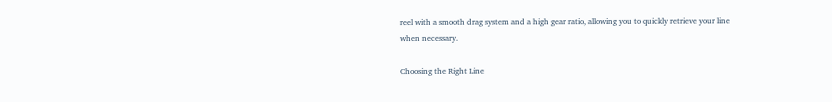reel with a smooth drag system and a high gear ratio, allowing you to quickly retrieve your line when necessary.

Choosing the Right Line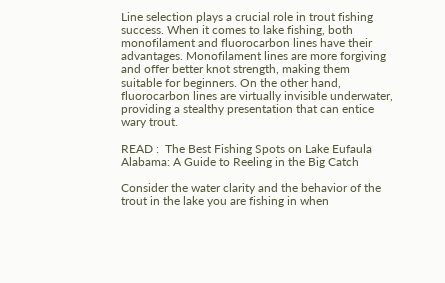Line selection plays a crucial role in trout fishing success. When it comes to lake fishing, both monofilament and fluorocarbon lines have their advantages. Monofilament lines are more forgiving and offer better knot strength, making them suitable for beginners. On the other hand, fluorocarbon lines are virtually invisible underwater, providing a stealthy presentation that can entice wary trout.

READ :  The Best Fishing Spots on Lake Eufaula Alabama: A Guide to Reeling in the Big Catch

Consider the water clarity and the behavior of the trout in the lake you are fishing in when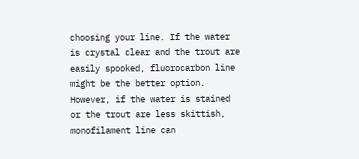choosing your line. If the water is crystal clear and the trout are easily spooked, fluorocarbon line might be the better option. However, if the water is stained or the trout are less skittish, monofilament line can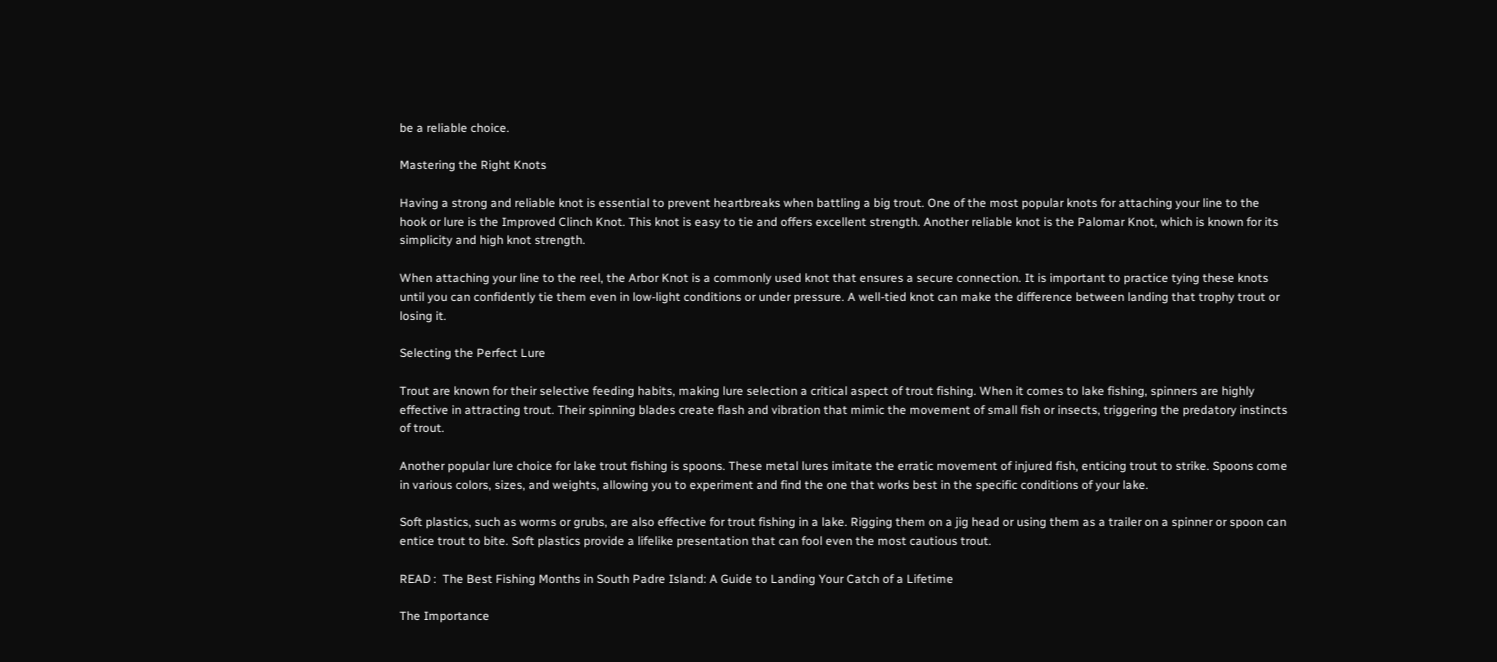be a reliable choice.

Mastering the Right Knots

Having a strong and reliable knot is essential to prevent heartbreaks when battling a big trout. One of the most popular knots for attaching your line to the hook or lure is the Improved Clinch Knot. This knot is easy to tie and offers excellent strength. Another reliable knot is the Palomar Knot, which is known for its simplicity and high knot strength.

When attaching your line to the reel, the Arbor Knot is a commonly used knot that ensures a secure connection. It is important to practice tying these knots until you can confidently tie them even in low-light conditions or under pressure. A well-tied knot can make the difference between landing that trophy trout or losing it.

Selecting the Perfect Lure

Trout are known for their selective feeding habits, making lure selection a critical aspect of trout fishing. When it comes to lake fishing, spinners are highly effective in attracting trout. Their spinning blades create flash and vibration that mimic the movement of small fish or insects, triggering the predatory instincts of trout.

Another popular lure choice for lake trout fishing is spoons. These metal lures imitate the erratic movement of injured fish, enticing trout to strike. Spoons come in various colors, sizes, and weights, allowing you to experiment and find the one that works best in the specific conditions of your lake.

Soft plastics, such as worms or grubs, are also effective for trout fishing in a lake. Rigging them on a jig head or using them as a trailer on a spinner or spoon can entice trout to bite. Soft plastics provide a lifelike presentation that can fool even the most cautious trout.

READ :  The Best Fishing Months in South Padre Island: A Guide to Landing Your Catch of a Lifetime

The Importance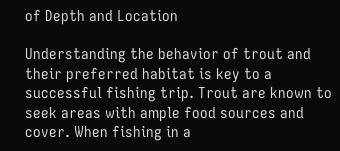of Depth and Location

Understanding the behavior of trout and their preferred habitat is key to a successful fishing trip. Trout are known to seek areas with ample food sources and cover. When fishing in a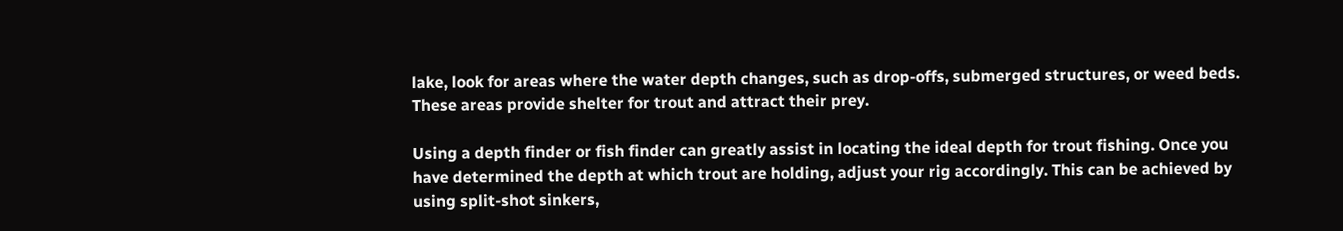lake, look for areas where the water depth changes, such as drop-offs, submerged structures, or weed beds. These areas provide shelter for trout and attract their prey.

Using a depth finder or fish finder can greatly assist in locating the ideal depth for trout fishing. Once you have determined the depth at which trout are holding, adjust your rig accordingly. This can be achieved by using split-shot sinkers,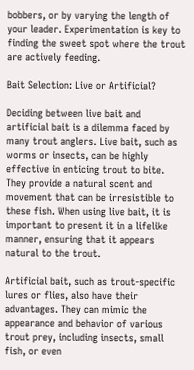bobbers, or by varying the length of your leader. Experimentation is key to finding the sweet spot where the trout are actively feeding.

Bait Selection: Live or Artificial?

Deciding between live bait and artificial bait is a dilemma faced by many trout anglers. Live bait, such as worms or insects, can be highly effective in enticing trout to bite. They provide a natural scent and movement that can be irresistible to these fish. When using live bait, it is important to present it in a lifelike manner, ensuring that it appears natural to the trout.

Artificial bait, such as trout-specific lures or flies, also have their advantages. They can mimic the appearance and behavior of various trout prey, including insects, small fish, or even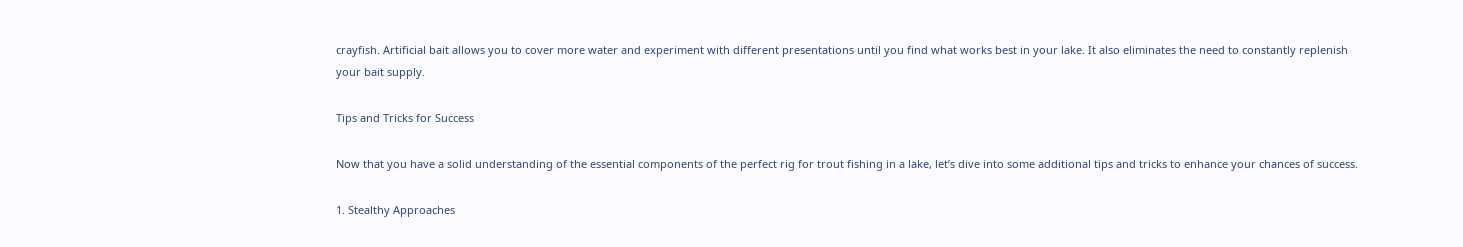crayfish. Artificial bait allows you to cover more water and experiment with different presentations until you find what works best in your lake. It also eliminates the need to constantly replenish your bait supply.

Tips and Tricks for Success

Now that you have a solid understanding of the essential components of the perfect rig for trout fishing in a lake, let’s dive into some additional tips and tricks to enhance your chances of success.

1. Stealthy Approaches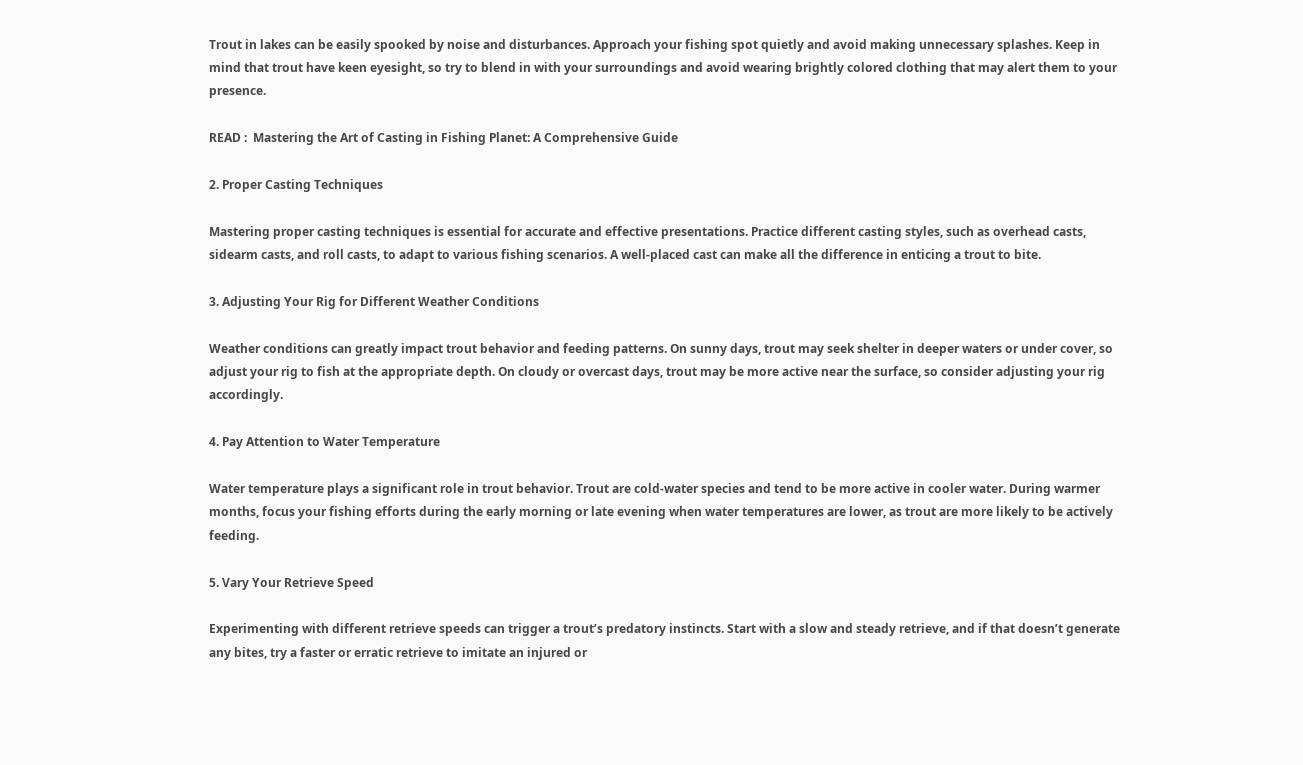Trout in lakes can be easily spooked by noise and disturbances. Approach your fishing spot quietly and avoid making unnecessary splashes. Keep in mind that trout have keen eyesight, so try to blend in with your surroundings and avoid wearing brightly colored clothing that may alert them to your presence.

READ :  Mastering the Art of Casting in Fishing Planet: A Comprehensive Guide

2. Proper Casting Techniques

Mastering proper casting techniques is essential for accurate and effective presentations. Practice different casting styles, such as overhead casts, sidearm casts, and roll casts, to adapt to various fishing scenarios. A well-placed cast can make all the difference in enticing a trout to bite.

3. Adjusting Your Rig for Different Weather Conditions

Weather conditions can greatly impact trout behavior and feeding patterns. On sunny days, trout may seek shelter in deeper waters or under cover, so adjust your rig to fish at the appropriate depth. On cloudy or overcast days, trout may be more active near the surface, so consider adjusting your rig accordingly.

4. Pay Attention to Water Temperature

Water temperature plays a significant role in trout behavior. Trout are cold-water species and tend to be more active in cooler water. During warmer months, focus your fishing efforts during the early morning or late evening when water temperatures are lower, as trout are more likely to be actively feeding.

5. Vary Your Retrieve Speed

Experimenting with different retrieve speeds can trigger a trout’s predatory instincts. Start with a slow and steady retrieve, and if that doesn’t generate any bites, try a faster or erratic retrieve to imitate an injured or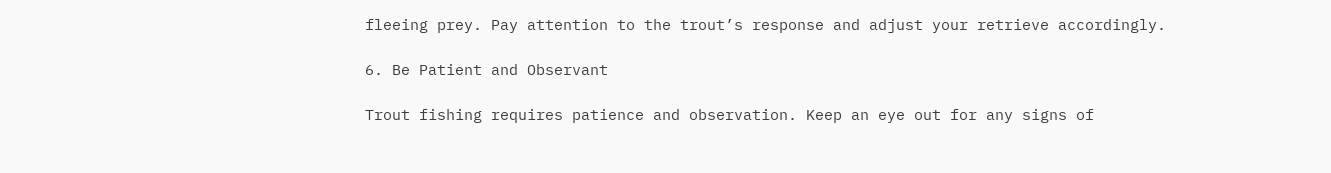fleeing prey. Pay attention to the trout’s response and adjust your retrieve accordingly.

6. Be Patient and Observant

Trout fishing requires patience and observation. Keep an eye out for any signs of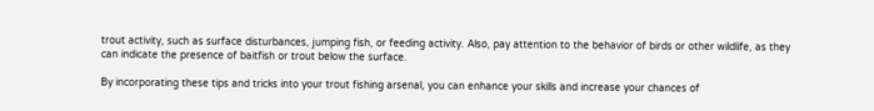trout activity, such as surface disturbances, jumping fish, or feeding activity. Also, pay attention to the behavior of birds or other wildlife, as they can indicate the presence of baitfish or trout below the surface.

By incorporating these tips and tricks into your trout fishing arsenal, you can enhance your skills and increase your chances of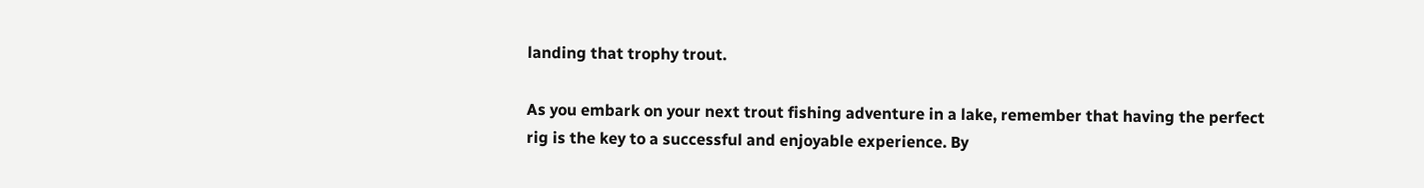landing that trophy trout.

As you embark on your next trout fishing adventure in a lake, remember that having the perfect rig is the key to a successful and enjoyable experience. By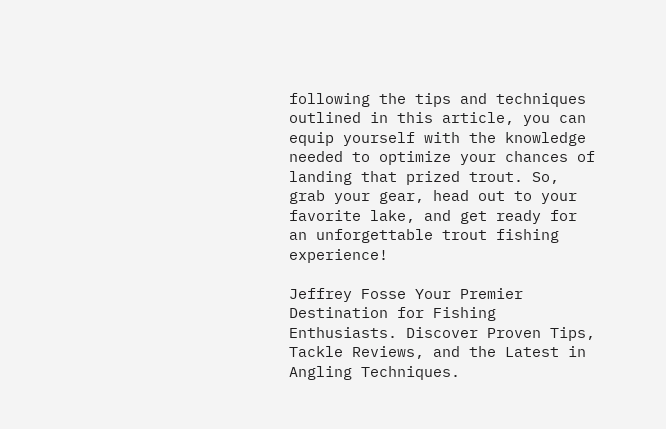following the tips and techniques outlined in this article, you can equip yourself with the knowledge needed to optimize your chances of landing that prized trout. So, grab your gear, head out to your favorite lake, and get ready for an unforgettable trout fishing experience!

Jeffrey Fosse Your Premier Destination for Fishing Enthusiasts. Discover Proven Tips, Tackle Reviews, and the Latest in Angling Techniques.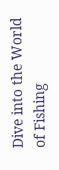Dive into the World of Fishing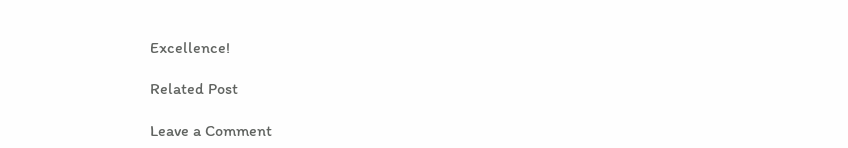Excellence!

Related Post

Leave a Comment